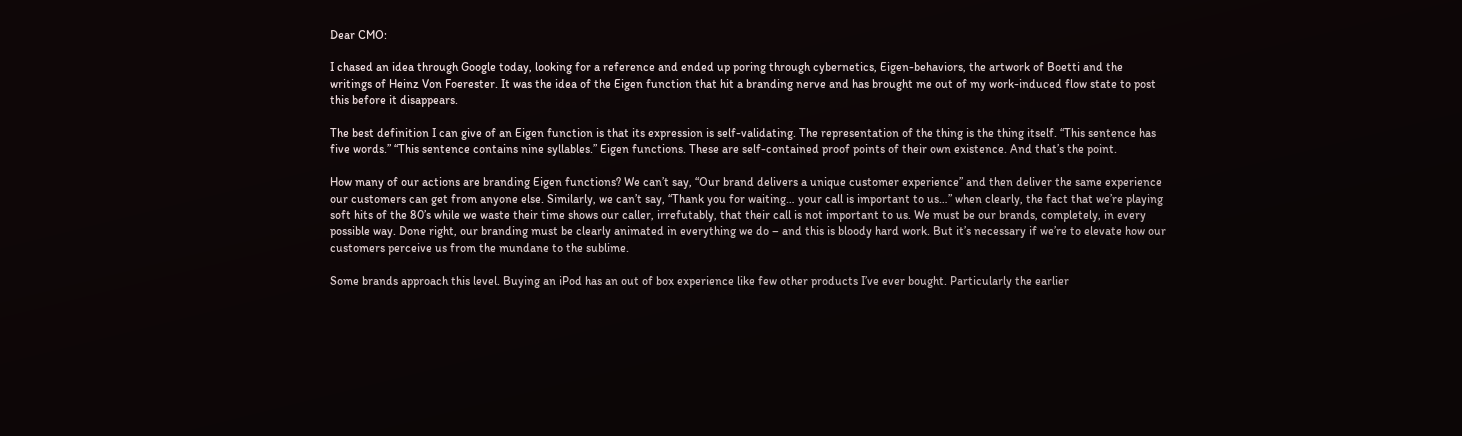Dear CMO:

I chased an idea through Google today, looking for a reference and ended up poring through cybernetics, Eigen-behaviors, the artwork of Boetti and the writings of Heinz Von Foerester. It was the idea of the Eigen function that hit a branding nerve and has brought me out of my work-induced flow state to post this before it disappears.

The best definition I can give of an Eigen function is that its expression is self-validating. The representation of the thing is the thing itself. “This sentence has five words.” “This sentence contains nine syllables.” Eigen functions. These are self-contained proof points of their own existence. And that’s the point.

How many of our actions are branding Eigen functions? We can’t say, “Our brand delivers a unique customer experience” and then deliver the same experience our customers can get from anyone else. Similarly, we can’t say, “Thank you for waiting… your call is important to us…” when clearly, the fact that we’re playing soft hits of the 80’s while we waste their time shows our caller, irrefutably, that their call is not important to us. We must be our brands, completely, in every possible way. Done right, our branding must be clearly animated in everything we do – and this is bloody hard work. But it’s necessary if we’re to elevate how our customers perceive us from the mundane to the sublime.

Some brands approach this level. Buying an iPod has an out of box experience like few other products I’ve ever bought. Particularly the earlier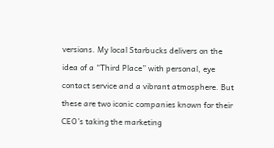versions. My local Starbucks delivers on the idea of a “Third Place” with personal, eye contact service and a vibrant atmosphere. But these are two iconic companies known for their CEO’s taking the marketing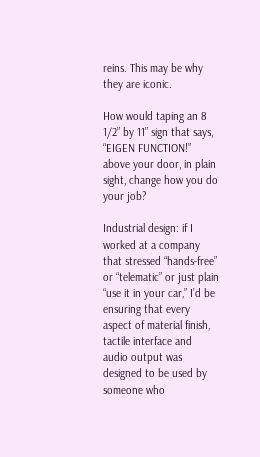reins. This may be why they are iconic.

How would taping an 8 1/2” by 11” sign that says, “EIGEN FUNCTION!” above your door, in plain sight, change how you do your job?

Industrial design: if I worked at a company that stressed “hands-free” or “telematic” or just plain “use it in your car,” I’d be ensuring that every aspect of material finish, tactile interface and audio output was designed to be used by someone who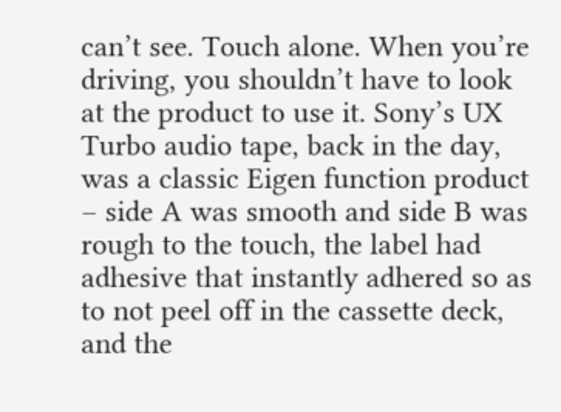can’t see. Touch alone. When you’re driving, you shouldn’t have to look at the product to use it. Sony’s UX Turbo audio tape, back in the day, was a classic Eigen function product – side A was smooth and side B was rough to the touch, the label had adhesive that instantly adhered so as to not peel off in the cassette deck, and the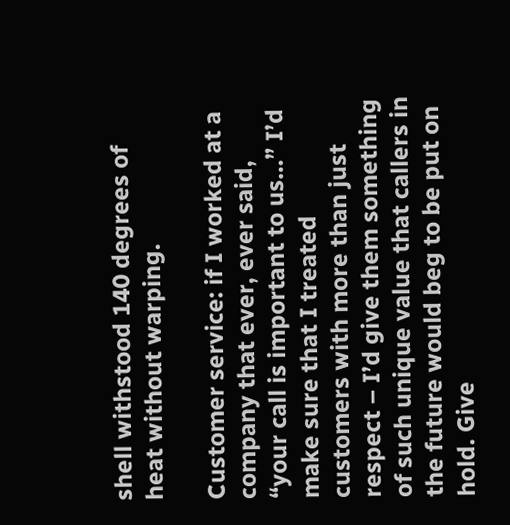shell withstood 140 degrees of heat without warping.

Customer service: if I worked at a company that ever, ever said, “your call is important to us…” I’d make sure that I treated customers with more than just respect – I’d give them something of such unique value that callers in the future would beg to be put on hold. Give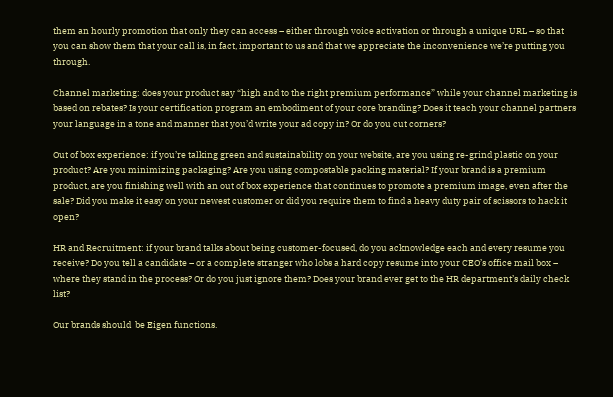them an hourly promotion that only they can access – either through voice activation or through a unique URL – so that you can show them that your call is, in fact, important to us and that we appreciate the inconvenience we’re putting you through.

Channel marketing: does your product say “high and to the right premium performance” while your channel marketing is based on rebates? Is your certification program an embodiment of your core branding? Does it teach your channel partners your language in a tone and manner that you’d write your ad copy in? Or do you cut corners?

Out of box experience: if you’re talking green and sustainability on your website, are you using re-grind plastic on your product? Are you minimizing packaging? Are you using compostable packing material? If your brand is a premium product, are you finishing well with an out of box experience that continues to promote a premium image, even after the sale? Did you make it easy on your newest customer or did you require them to find a heavy duty pair of scissors to hack it open?

HR and Recruitment: if your brand talks about being customer-focused, do you acknowledge each and every resume you receive? Do you tell a candidate – or a complete stranger who lobs a hard copy resume into your CEO’s office mail box – where they stand in the process? Or do you just ignore them? Does your brand ever get to the HR department’s daily check list?

Our brands should  be Eigen functions.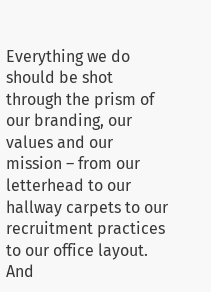Everything we do should be shot through the prism of our branding, our values and our mission – from our letterhead to our hallway carpets to our recruitment practices to our office layout. And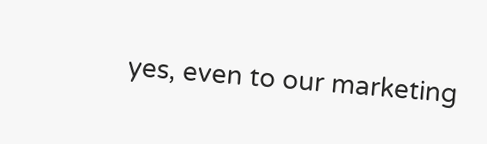yes, even to our marketing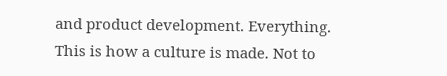and product development. Everything. This is how a culture is made. Not to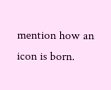mention how an icon is born.